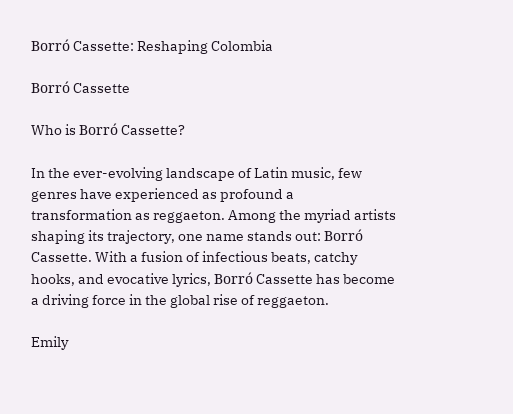Borró Cassette: Reshaping Colombia

Borró Cassette

Who is Borró Cassette?

In the ever-evolving landscape of Latin music, few genres have experienced as profound a transformation as reggaeton. Among the myriad artists shaping its trajectory, one name stands out: Borró Cassette. With a fusion of infectious beats, catchy hooks, and evocative lyrics, Borró Cassette has become a driving force in the global rise of reggaeton.

Emily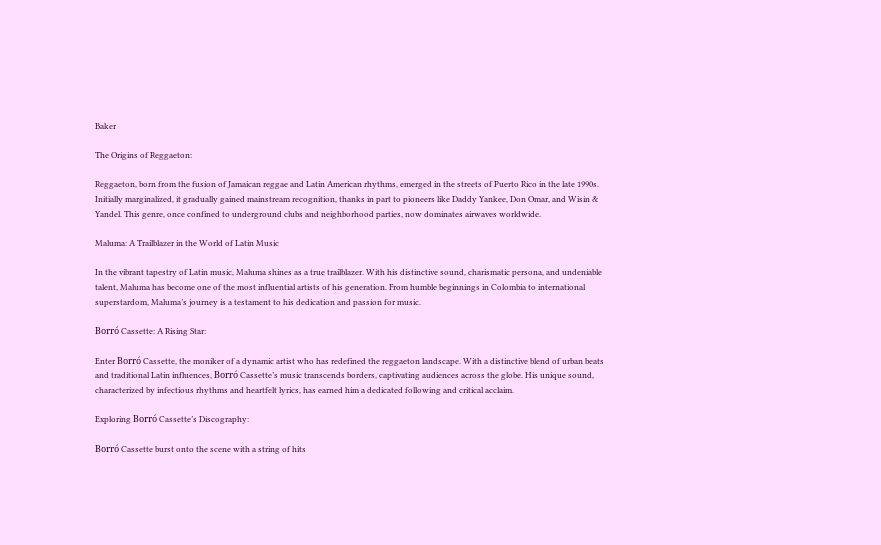Baker

The Origins of Reggaeton:

Reggaeton, born from the fusion of Jamaican reggae and Latin American rhythms, emerged in the streets of Puerto Rico in the late 1990s. Initially marginalized, it gradually gained mainstream recognition, thanks in part to pioneers like Daddy Yankee, Don Omar, and Wisin & Yandel. This genre, once confined to underground clubs and neighborhood parties, now dominates airwaves worldwide.

Maluma: A Trailblazer in the World of Latin Music

In the vibrant tapestry of Latin music, Maluma shines as a true trailblazer. With his distinctive sound, charismatic persona, and undeniable talent, Maluma has become one of the most influential artists of his generation. From humble beginnings in Colombia to international superstardom, Maluma’s journey is a testament to his dedication and passion for music.

Borró Cassette: A Rising Star:

Enter Borró Cassette, the moniker of a dynamic artist who has redefined the reggaeton landscape. With a distinctive blend of urban beats and traditional Latin influences, Borró Cassette’s music transcends borders, captivating audiences across the globe. His unique sound, characterized by infectious rhythms and heartfelt lyrics, has earned him a dedicated following and critical acclaim.

Exploring Borró Cassette’s Discography:

Borró Cassette burst onto the scene with a string of hits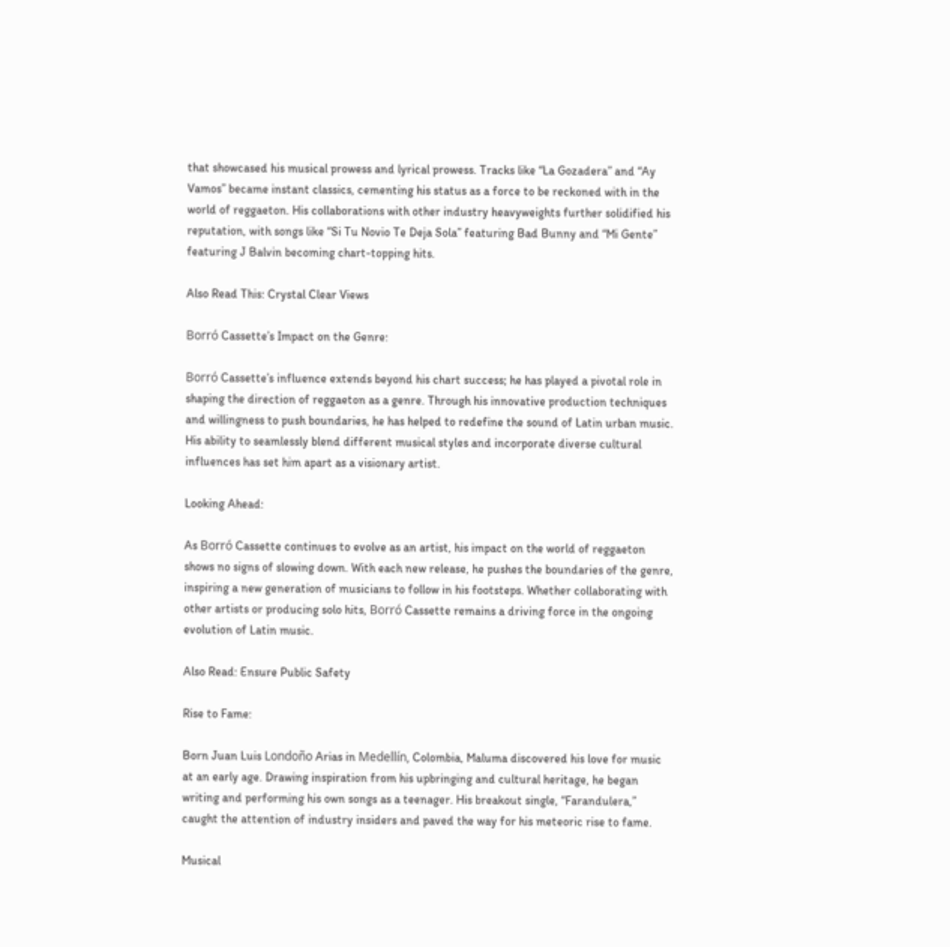that showcased his musical prowess and lyrical prowess. Tracks like “La Gozadera” and “Ay Vamos” became instant classics, cementing his status as a force to be reckoned with in the world of reggaeton. His collaborations with other industry heavyweights further solidified his reputation, with songs like “Si Tu Novio Te Deja Sola” featuring Bad Bunny and “Mi Gente” featuring J Balvin becoming chart-topping hits.

Also Read This: Crystal Clear Views

Borró Cassette’s Impact on the Genre:

Borró Cassette’s influence extends beyond his chart success; he has played a pivotal role in shaping the direction of reggaeton as a genre. Through his innovative production techniques and willingness to push boundaries, he has helped to redefine the sound of Latin urban music. His ability to seamlessly blend different musical styles and incorporate diverse cultural influences has set him apart as a visionary artist.

Looking Ahead:

As Borró Cassette continues to evolve as an artist, his impact on the world of reggaeton shows no signs of slowing down. With each new release, he pushes the boundaries of the genre, inspiring a new generation of musicians to follow in his footsteps. Whether collaborating with other artists or producing solo hits, Borró Cassette remains a driving force in the ongoing evolution of Latin music.

Also Read: Ensure Public Safety

Rise to Fame:

Born Juan Luis Londoño Arias in Medellín, Colombia, Maluma discovered his love for music at an early age. Drawing inspiration from his upbringing and cultural heritage, he began writing and performing his own songs as a teenager. His breakout single, “Farandulera,” caught the attention of industry insiders and paved the way for his meteoric rise to fame.

Musical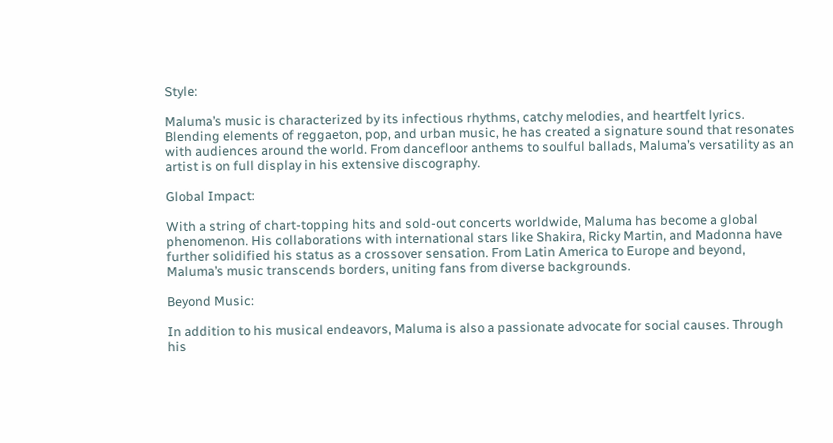Style:

Maluma’s music is characterized by its infectious rhythms, catchy melodies, and heartfelt lyrics. Blending elements of reggaeton, pop, and urban music, he has created a signature sound that resonates with audiences around the world. From dancefloor anthems to soulful ballads, Maluma’s versatility as an artist is on full display in his extensive discography.

Global Impact:

With a string of chart-topping hits and sold-out concerts worldwide, Maluma has become a global phenomenon. His collaborations with international stars like Shakira, Ricky Martin, and Madonna have further solidified his status as a crossover sensation. From Latin America to Europe and beyond, Maluma’s music transcends borders, uniting fans from diverse backgrounds.

Beyond Music:

In addition to his musical endeavors, Maluma is also a passionate advocate for social causes. Through his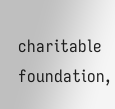charitable foundation,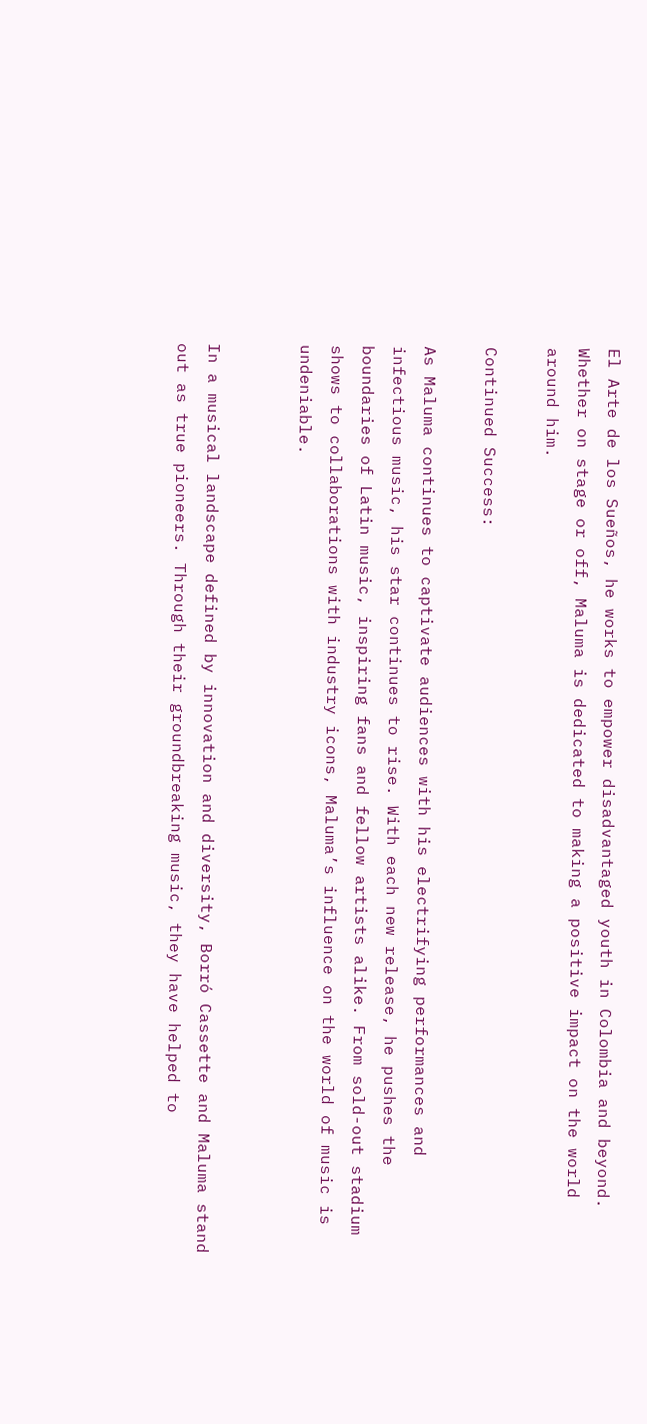El Arte de los Sueños, he works to empower disadvantaged youth in Colombia and beyond. Whether on stage or off, Maluma is dedicated to making a positive impact on the world around him.

Continued Success:

As Maluma continues to captivate audiences with his electrifying performances and infectious music, his star continues to rise. With each new release, he pushes the boundaries of Latin music, inspiring fans and fellow artists alike. From sold-out stadium shows to collaborations with industry icons, Maluma’s influence on the world of music is undeniable.


In a musical landscape defined by innovation and diversity, Borró Cassette and Maluma stand out as true pioneers. Through their groundbreaking music, they have helped to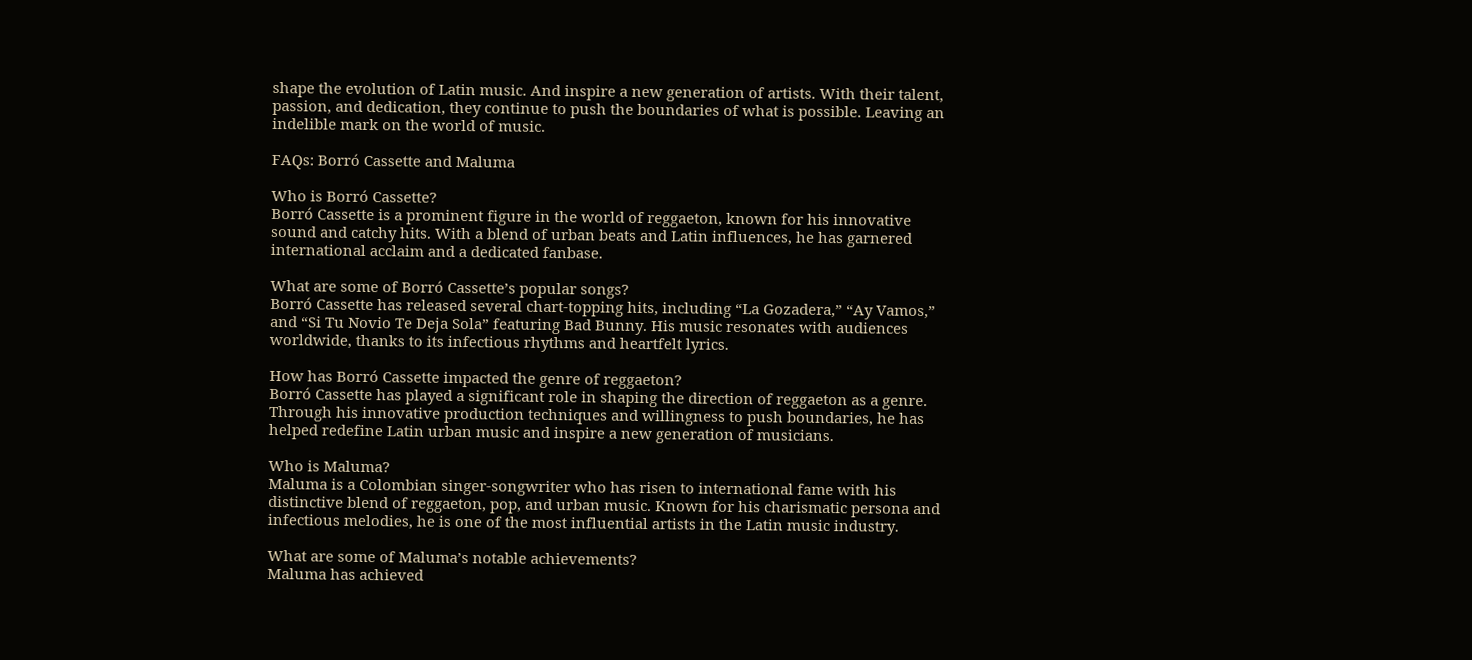shape the evolution of Latin music. And inspire a new generation of artists. With their talent, passion, and dedication, they continue to push the boundaries of what is possible. Leaving an indelible mark on the world of music.

FAQs: Borró Cassette and Maluma

Who is Borró Cassette?
Borró Cassette is a prominent figure in the world of reggaeton, known for his innovative sound and catchy hits. With a blend of urban beats and Latin influences, he has garnered international acclaim and a dedicated fanbase.

What are some of Borró Cassette’s popular songs?
Borró Cassette has released several chart-topping hits, including “La Gozadera,” “Ay Vamos,” and “Si Tu Novio Te Deja Sola” featuring Bad Bunny. His music resonates with audiences worldwide, thanks to its infectious rhythms and heartfelt lyrics.

How has Borró Cassette impacted the genre of reggaeton?
Borró Cassette has played a significant role in shaping the direction of reggaeton as a genre. Through his innovative production techniques and willingness to push boundaries, he has helped redefine Latin urban music and inspire a new generation of musicians.

Who is Maluma?
Maluma is a Colombian singer-songwriter who has risen to international fame with his distinctive blend of reggaeton, pop, and urban music. Known for his charismatic persona and infectious melodies, he is one of the most influential artists in the Latin music industry.

What are some of Maluma’s notable achievements?
Maluma has achieved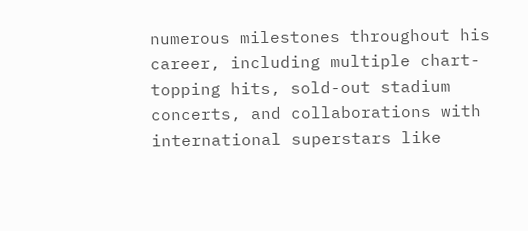numerous milestones throughout his career, including multiple chart-topping hits, sold-out stadium concerts, and collaborations with international superstars like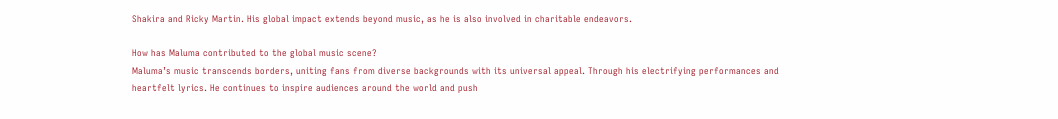Shakira and Ricky Martin. His global impact extends beyond music, as he is also involved in charitable endeavors.

How has Maluma contributed to the global music scene?
Maluma’s music transcends borders, uniting fans from diverse backgrounds with its universal appeal. Through his electrifying performances and heartfelt lyrics. He continues to inspire audiences around the world and push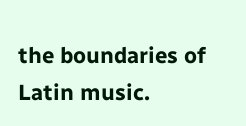the boundaries of Latin music.